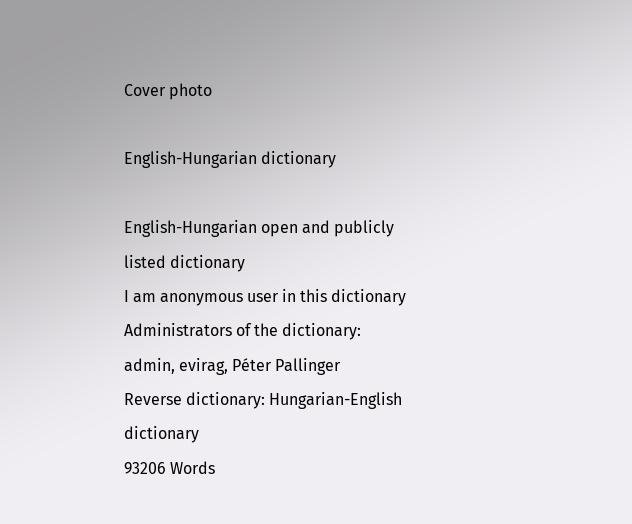Cover photo

English-Hungarian dictionary

English-Hungarian open and publicly listed dictionary
I am anonymous user in this dictionary
Administrators of the dictionary: admin, evirag, Péter Pallinger
Reverse dictionary: Hungarian-English dictionary
93206 Words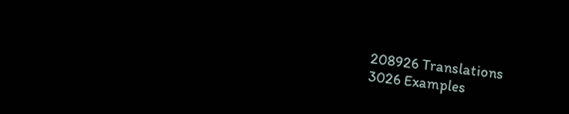208926 Translations
3026 Examples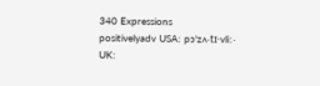340 Expressions
positivelyadv USA: pɔ'zʌ·tɪ·vliː· UK: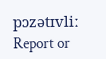pɔzətɪvliː
Report or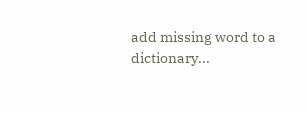add missing word to a dictionary...